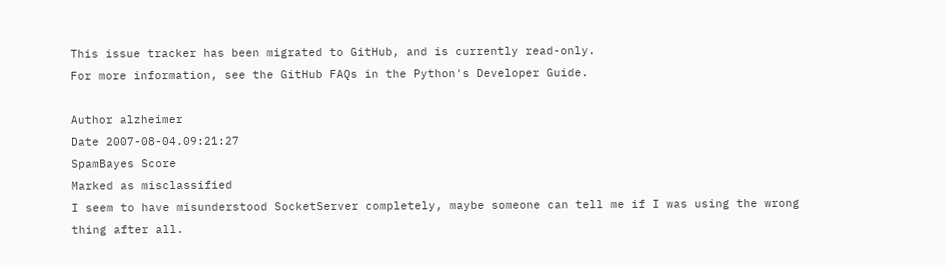This issue tracker has been migrated to GitHub, and is currently read-only.
For more information, see the GitHub FAQs in the Python's Developer Guide.

Author alzheimer
Date 2007-08-04.09:21:27
SpamBayes Score
Marked as misclassified
I seem to have misunderstood SocketServer completely, maybe someone can tell me if I was using the wrong thing after all.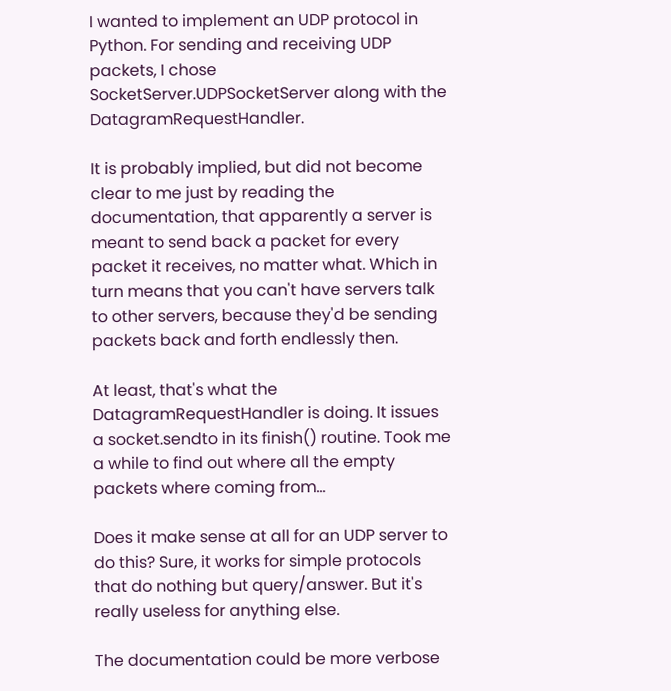I wanted to implement an UDP protocol in Python. For sending and receiving UDP packets, I chose SocketServer.UDPSocketServer along with the DatagramRequestHandler.

It is probably implied, but did not become clear to me just by reading the documentation, that apparently a server is meant to send back a packet for every packet it receives, no matter what. Which in turn means that you can't have servers talk to other servers, because they'd be sending packets back and forth endlessly then.

At least, that's what the DatagramRequestHandler is doing. It issues a socket.sendto in its finish() routine. Took me a while to find out where all the empty packets where coming from...

Does it make sense at all for an UDP server to do this? Sure, it works for simple protocols that do nothing but query/answer. But it's really useless for anything else.

The documentation could be more verbose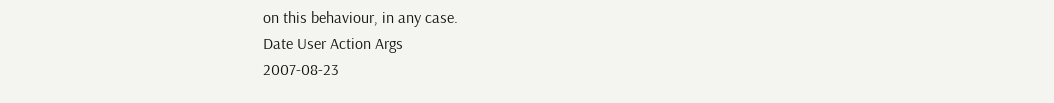on this behaviour, in any case.
Date User Action Args
2007-08-23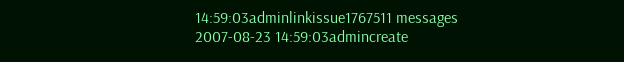14:59:03adminlinkissue1767511 messages
2007-08-23 14:59:03admincreate